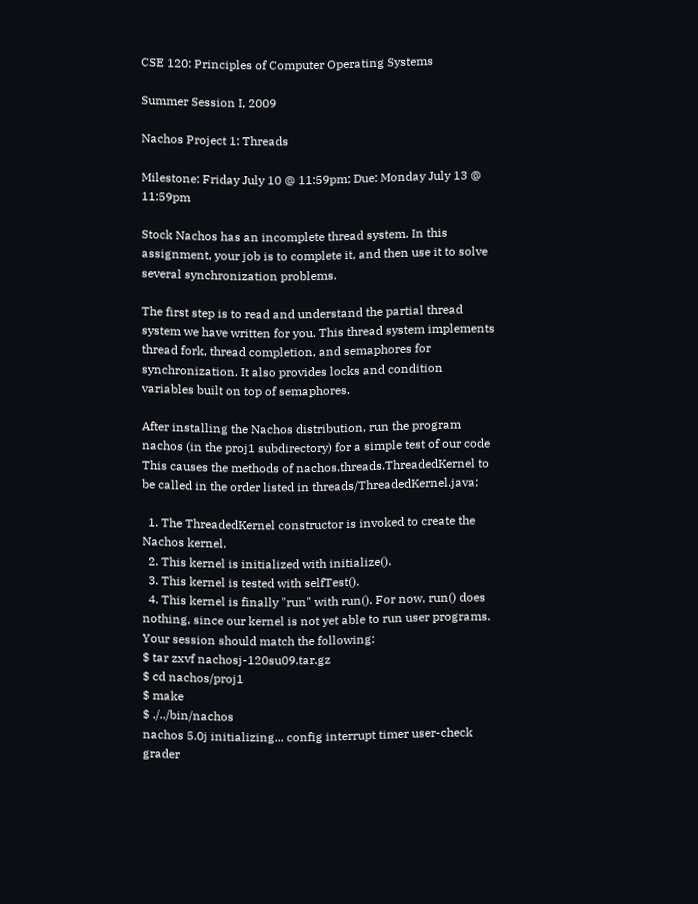CSE 120: Principles of Computer Operating Systems

Summer Session I, 2009

Nachos Project 1: Threads

Milestone: Friday July 10 @ 11:59pm; Due: Monday July 13 @ 11:59pm

Stock Nachos has an incomplete thread system. In this assignment, your job is to complete it, and then use it to solve several synchronization problems.

The first step is to read and understand the partial thread system we have written for you. This thread system implements thread fork, thread completion, and semaphores for synchronization. It also provides locks and condition variables built on top of semaphores.

After installing the Nachos distribution, run the program nachos (in the proj1 subdirectory) for a simple test of our code This causes the methods of nachos.threads.ThreadedKernel to be called in the order listed in threads/ThreadedKernel.java:

  1. The ThreadedKernel constructor is invoked to create the Nachos kernel.
  2. This kernel is initialized with initialize().
  3. This kernel is tested with selfTest().
  4. This kernel is finally "run" with run(). For now, run() does nothing, since our kernel is not yet able to run user programs.
Your session should match the following:
$ tar zxvf nachosj-120su09.tar.gz
$ cd nachos/proj1
$ make
$ ./../bin/nachos
nachos 5.0j initializing... config interrupt timer user-check grader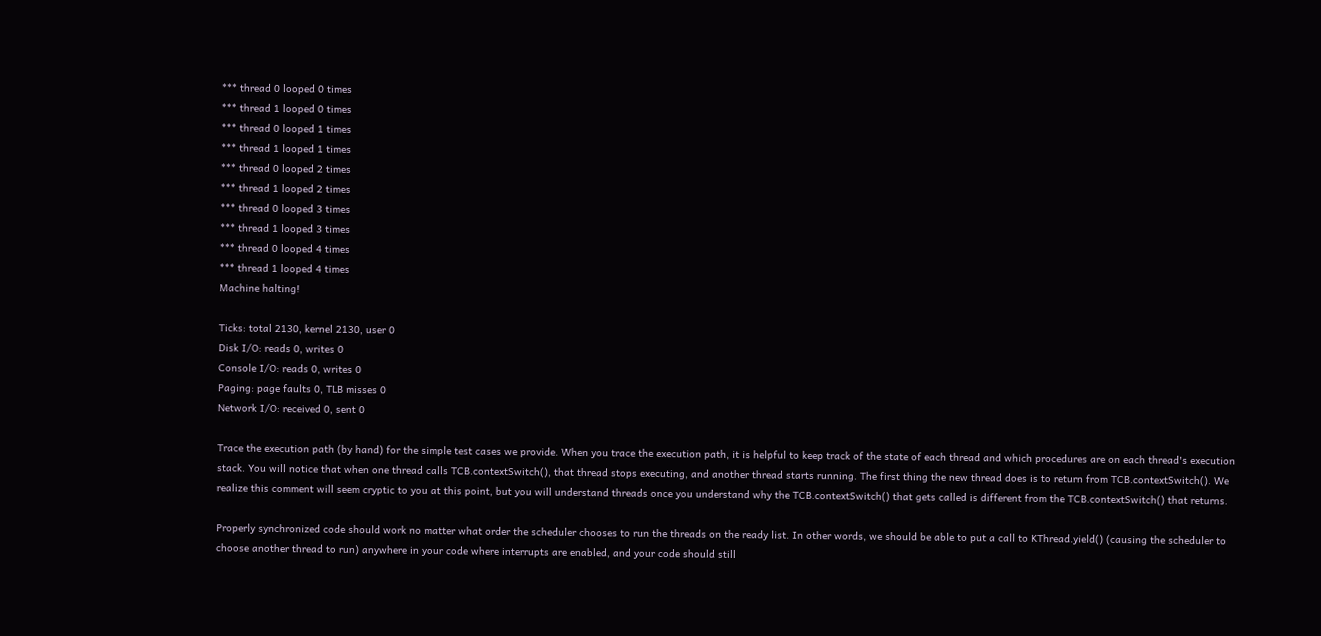*** thread 0 looped 0 times
*** thread 1 looped 0 times
*** thread 0 looped 1 times
*** thread 1 looped 1 times
*** thread 0 looped 2 times
*** thread 1 looped 2 times
*** thread 0 looped 3 times
*** thread 1 looped 3 times
*** thread 0 looped 4 times
*** thread 1 looped 4 times
Machine halting!

Ticks: total 2130, kernel 2130, user 0
Disk I/O: reads 0, writes 0
Console I/O: reads 0, writes 0
Paging: page faults 0, TLB misses 0
Network I/O: received 0, sent 0

Trace the execution path (by hand) for the simple test cases we provide. When you trace the execution path, it is helpful to keep track of the state of each thread and which procedures are on each thread's execution stack. You will notice that when one thread calls TCB.contextSwitch(), that thread stops executing, and another thread starts running. The first thing the new thread does is to return from TCB.contextSwitch(). We realize this comment will seem cryptic to you at this point, but you will understand threads once you understand why the TCB.contextSwitch() that gets called is different from the TCB.contextSwitch() that returns.

Properly synchronized code should work no matter what order the scheduler chooses to run the threads on the ready list. In other words, we should be able to put a call to KThread.yield() (causing the scheduler to choose another thread to run) anywhere in your code where interrupts are enabled, and your code should still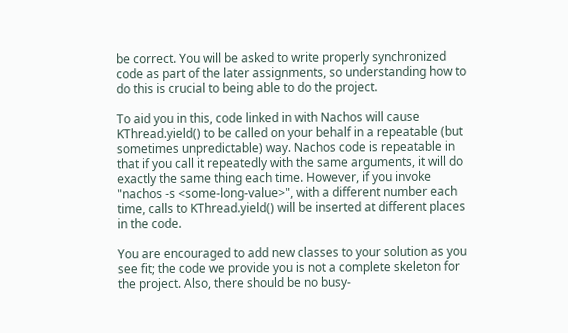be correct. You will be asked to write properly synchronized code as part of the later assignments, so understanding how to do this is crucial to being able to do the project.

To aid you in this, code linked in with Nachos will cause KThread.yield() to be called on your behalf in a repeatable (but sometimes unpredictable) way. Nachos code is repeatable in that if you call it repeatedly with the same arguments, it will do exactly the same thing each time. However, if you invoke "nachos -s <some-long-value>", with a different number each time, calls to KThread.yield() will be inserted at different places in the code.

You are encouraged to add new classes to your solution as you see fit; the code we provide you is not a complete skeleton for the project. Also, there should be no busy-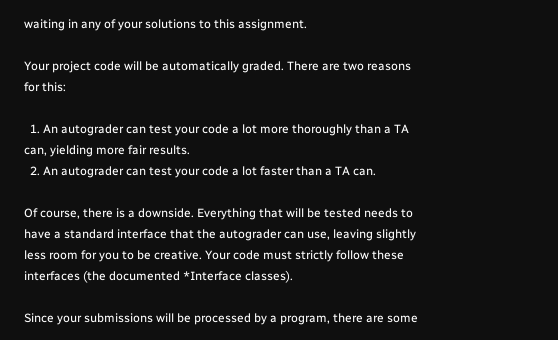waiting in any of your solutions to this assignment.

Your project code will be automatically graded. There are two reasons for this:

  1. An autograder can test your code a lot more thoroughly than a TA can, yielding more fair results.
  2. An autograder can test your code a lot faster than a TA can.

Of course, there is a downside. Everything that will be tested needs to have a standard interface that the autograder can use, leaving slightly less room for you to be creative. Your code must strictly follow these interfaces (the documented *Interface classes).

Since your submissions will be processed by a program, there are some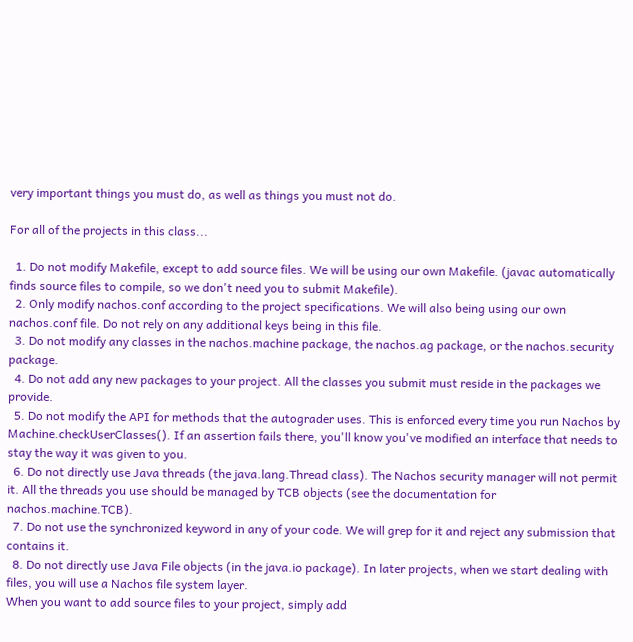very important things you must do, as well as things you must not do.

For all of the projects in this class...

  1. Do not modify Makefile, except to add source files. We will be using our own Makefile. (javac automatically finds source files to compile, so we don't need you to submit Makefile).
  2. Only modify nachos.conf according to the project specifications. We will also being using our own nachos.conf file. Do not rely on any additional keys being in this file.
  3. Do not modify any classes in the nachos.machine package, the nachos.ag package, or the nachos.security package.
  4. Do not add any new packages to your project. All the classes you submit must reside in the packages we provide.
  5. Do not modify the API for methods that the autograder uses. This is enforced every time you run Nachos by Machine.checkUserClasses(). If an assertion fails there, you'll know you've modified an interface that needs to stay the way it was given to you.
  6. Do not directly use Java threads (the java.lang.Thread class). The Nachos security manager will not permit it. All the threads you use should be managed by TCB objects (see the documentation for nachos.machine.TCB).
  7. Do not use the synchronized keyword in any of your code. We will grep for it and reject any submission that contains it.
  8. Do not directly use Java File objects (in the java.io package). In later projects, when we start dealing with files, you will use a Nachos file system layer.
When you want to add source files to your project, simply add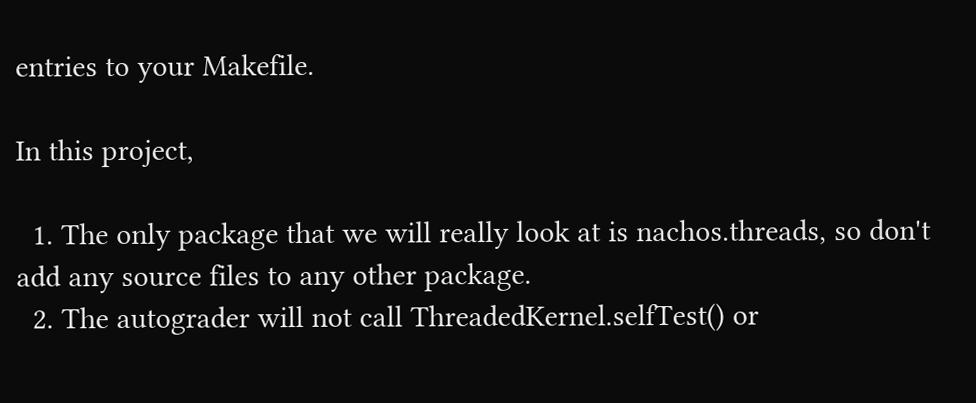entries to your Makefile.

In this project,

  1. The only package that we will really look at is nachos.threads, so don't add any source files to any other package.
  2. The autograder will not call ThreadedKernel.selfTest() or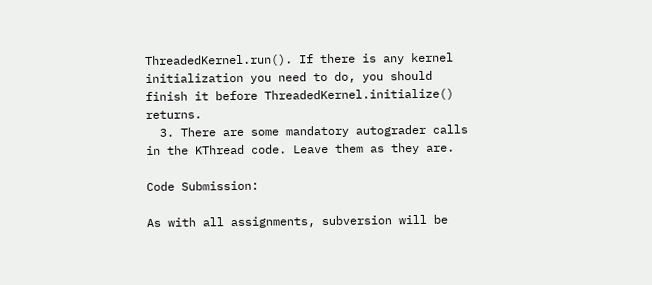ThreadedKernel.run(). If there is any kernel initialization you need to do, you should finish it before ThreadedKernel.initialize() returns.
  3. There are some mandatory autograder calls in the KThread code. Leave them as they are.

Code Submission:

As with all assignments, subversion will be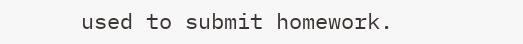used to submit homework.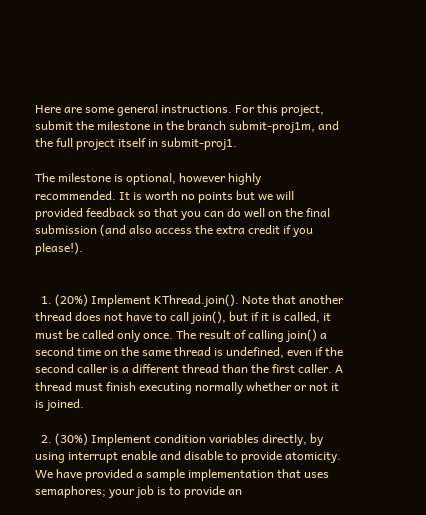Here are some general instructions. For this project, submit the milestone in the branch submit-proj1m, and the full project itself in submit-proj1.

The milestone is optional, however highly recommended. It is worth no points but we will provided feedback so that you can do well on the final submission (and also access the extra credit if you please!).


  1. (20%) Implement KThread.join(). Note that another thread does not have to call join(), but if it is called, it must be called only once. The result of calling join() a second time on the same thread is undefined, even if the second caller is a different thread than the first caller. A thread must finish executing normally whether or not it is joined.

  2. (30%) Implement condition variables directly, by using interrupt enable and disable to provide atomicity. We have provided a sample implementation that uses semaphores; your job is to provide an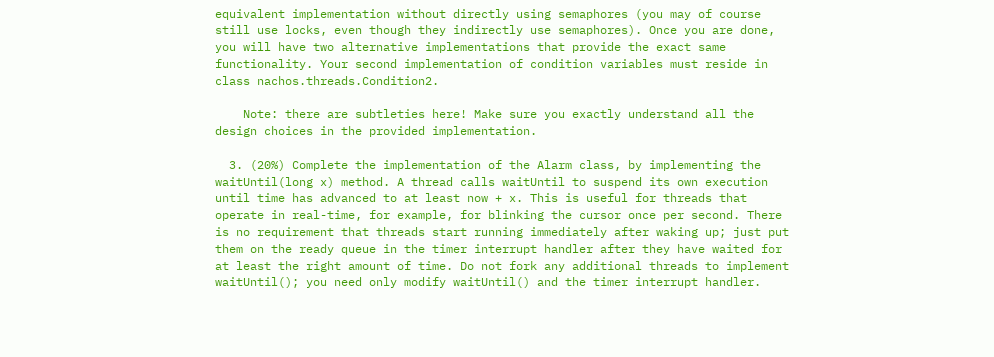equivalent implementation without directly using semaphores (you may of course still use locks, even though they indirectly use semaphores). Once you are done, you will have two alternative implementations that provide the exact same functionality. Your second implementation of condition variables must reside in class nachos.threads.Condition2.

    Note: there are subtleties here! Make sure you exactly understand all the design choices in the provided implementation.

  3. (20%) Complete the implementation of the Alarm class, by implementing the waitUntil(long x) method. A thread calls waitUntil to suspend its own execution until time has advanced to at least now + x. This is useful for threads that operate in real-time, for example, for blinking the cursor once per second. There is no requirement that threads start running immediately after waking up; just put them on the ready queue in the timer interrupt handler after they have waited for at least the right amount of time. Do not fork any additional threads to implement waitUntil(); you need only modify waitUntil() and the timer interrupt handler.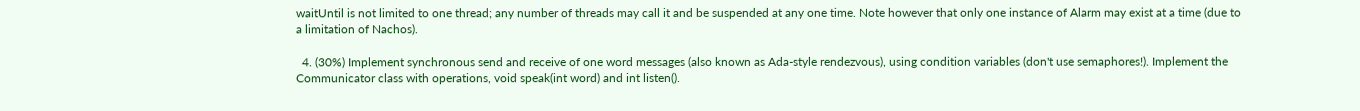waitUntil is not limited to one thread; any number of threads may call it and be suspended at any one time. Note however that only one instance of Alarm may exist at a time (due to a limitation of Nachos).

  4. (30%) Implement synchronous send and receive of one word messages (also known as Ada-style rendezvous), using condition variables (don't use semaphores!). Implement the Communicator class with operations, void speak(int word) and int listen().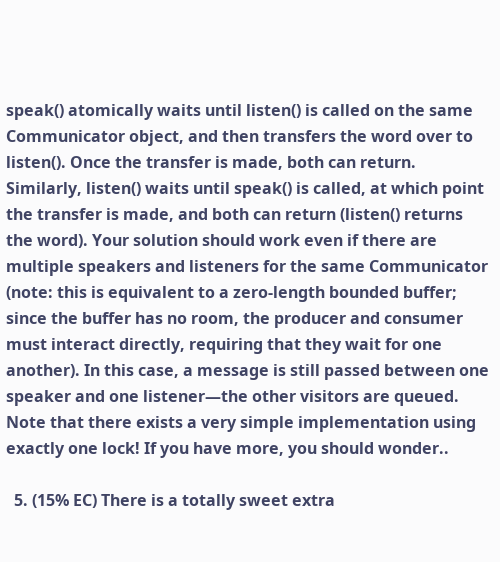speak() atomically waits until listen() is called on the same Communicator object, and then transfers the word over to listen(). Once the transfer is made, both can return. Similarly, listen() waits until speak() is called, at which point the transfer is made, and both can return (listen() returns the word). Your solution should work even if there are multiple speakers and listeners for the same Communicator (note: this is equivalent to a zero-length bounded buffer; since the buffer has no room, the producer and consumer must interact directly, requiring that they wait for one another). In this case, a message is still passed between one speaker and one listener—the other visitors are queued. Note that there exists a very simple implementation using exactly one lock! If you have more, you should wonder..

  5. (15% EC) There is a totally sweet extra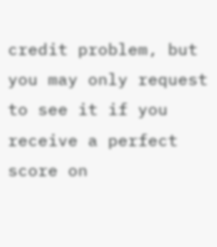credit problem, but you may only request to see it if you receive a perfect score on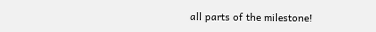all parts of the milestone!